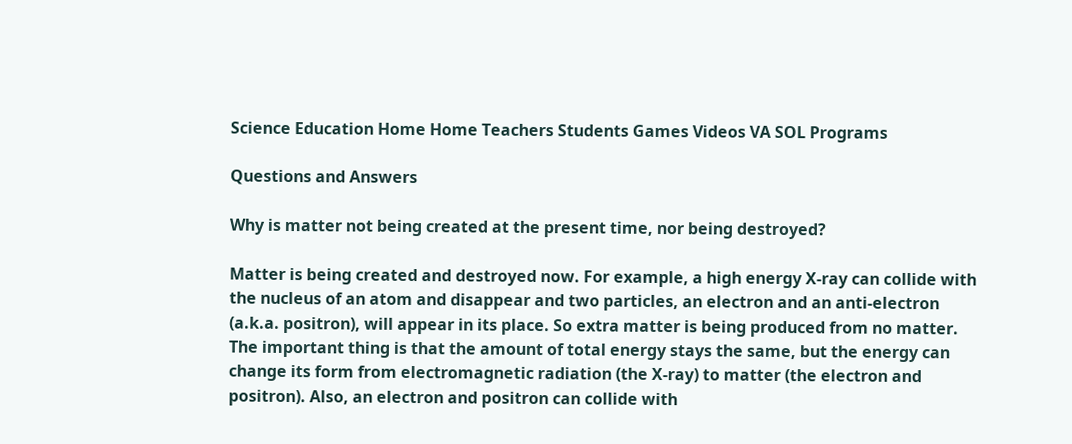Science Education Home Home Teachers Students Games Videos VA SOL Programs

Questions and Answers

Why is matter not being created at the present time, nor being destroyed?

Matter is being created and destroyed now. For example, a high energy X-ray can collide with the nucleus of an atom and disappear and two particles, an electron and an anti-electron (a.k.a. positron), will appear in its place. So extra matter is being produced from no matter. The important thing is that the amount of total energy stays the same, but the energy can change its form from electromagnetic radiation (the X-ray) to matter (the electron and positron). Also, an electron and positron can collide with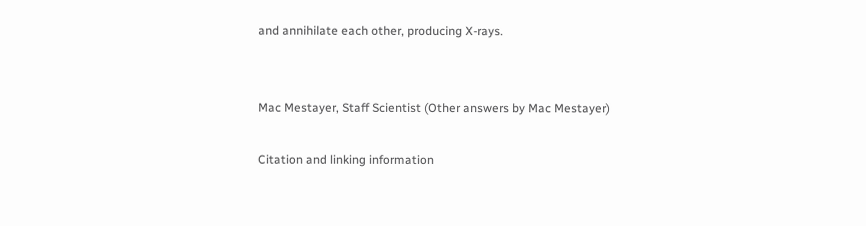and annihilate each other, producing X-rays.


Mac Mestayer, Staff Scientist (Other answers by Mac Mestayer)

Citation and linking information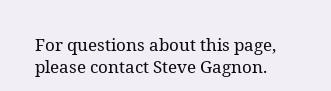For questions about this page, please contact Steve Gagnon.